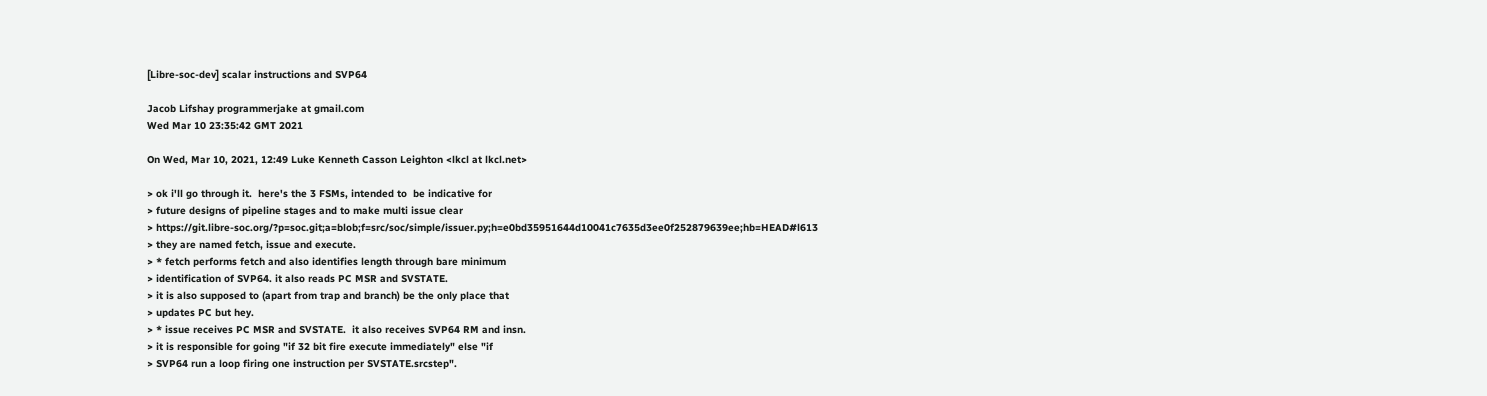[Libre-soc-dev] scalar instructions and SVP64

Jacob Lifshay programmerjake at gmail.com
Wed Mar 10 23:35:42 GMT 2021

On Wed, Mar 10, 2021, 12:49 Luke Kenneth Casson Leighton <lkcl at lkcl.net>

> ok i'll go through it.  here's the 3 FSMs, intended to  be indicative for
> future designs of pipeline stages and to make multi issue clear
> https://git.libre-soc.org/?p=soc.git;a=blob;f=src/soc/simple/issuer.py;h=e0bd35951644d10041c7635d3ee0f252879639ee;hb=HEAD#l613
> they are named fetch, issue and execute.
> * fetch performs fetch and also identifies length through bare minimum
> identification of SVP64. it also reads PC MSR and SVSTATE.
> it is also supposed to (apart from trap and branch) be the only place that
> updates PC but hey.
> * issue receives PC MSR and SVSTATE.  it also receives SVP64 RM and insn.
> it is responsible for going "if 32 bit fire execute immediately" else "if
> SVP64 run a loop firing one instruction per SVSTATE.srcstep".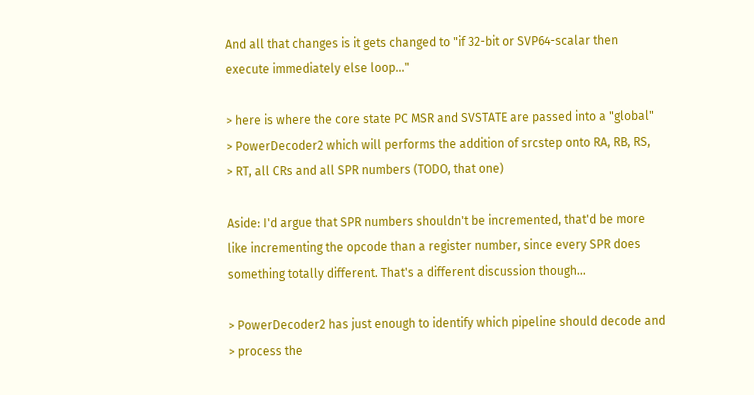And all that changes is it gets changed to "if 32-bit or SVP64-scalar then
execute immediately else loop..."

> here is where the core state PC MSR and SVSTATE are passed into a "global"
> PowerDecoder2 which will performs the addition of srcstep onto RA, RB, RS,
> RT, all CRs and all SPR numbers (TODO, that one)

Aside: I'd argue that SPR numbers shouldn't be incremented, that'd be more
like incrementing the opcode than a register number, since every SPR does
something totally different. That's a different discussion though...

> PowerDecoder2 has just enough to identify which pipeline should decode and
> process the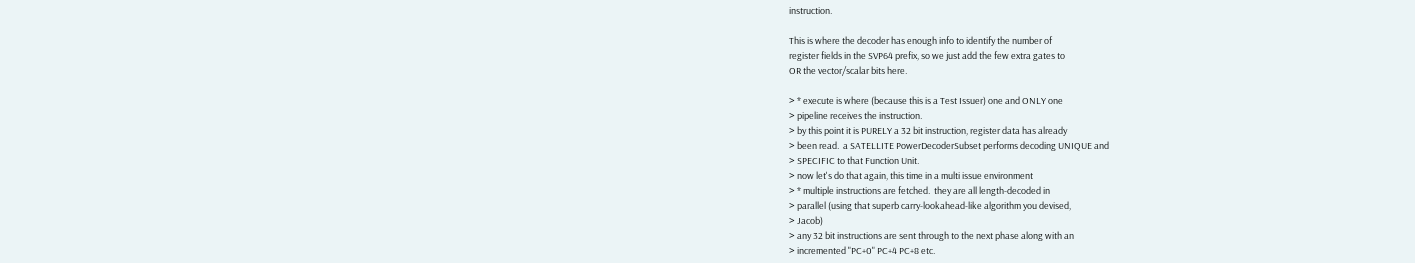instruction.

This is where the decoder has enough info to identify the number of
register fields in the SVP64 prefix, so we just add the few extra gates to
OR the vector/scalar bits here.

> * execute is where (because this is a Test Issuer) one and ONLY one
> pipeline receives the instruction.
> by this point it is PURELY a 32 bit instruction, register data has already
> been read.  a SATELLITE PowerDecoderSubset performs decoding UNIQUE and
> SPECIFIC to that Function Unit.
> now let's do that again, this time in a multi issue environment
> * multiple instructions are fetched.  they are all length-decoded in
> parallel (using that superb carry-lookahead-like algorithm you devised,
> Jacob)
> any 32 bit instructions are sent through to the next phase along with an
> incremented "PC+0" PC+4 PC+8 etc.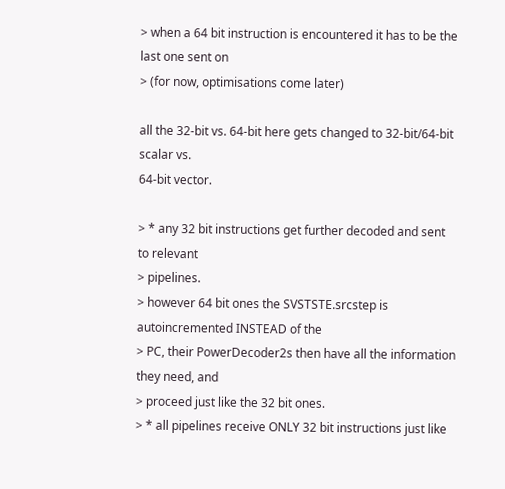> when a 64 bit instruction is encountered it has to be the last one sent on
> (for now, optimisations come later)

all the 32-bit vs. 64-bit here gets changed to 32-bit/64-bit scalar vs.
64-bit vector.

> * any 32 bit instructions get further decoded and sent to relevant
> pipelines.
> however 64 bit ones the SVSTSTE.srcstep is autoincremented INSTEAD of the
> PC, their PowerDecoder2s then have all the information they need, and
> proceed just like the 32 bit ones.
> * all pipelines receive ONLY 32 bit instructions just like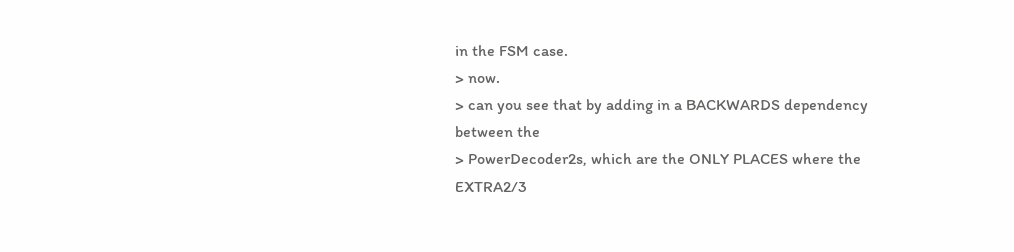in the FSM case.
> now.
> can you see that by adding in a BACKWARDS dependency between the
> PowerDecoder2s, which are the ONLY PLACES where the EXTRA2/3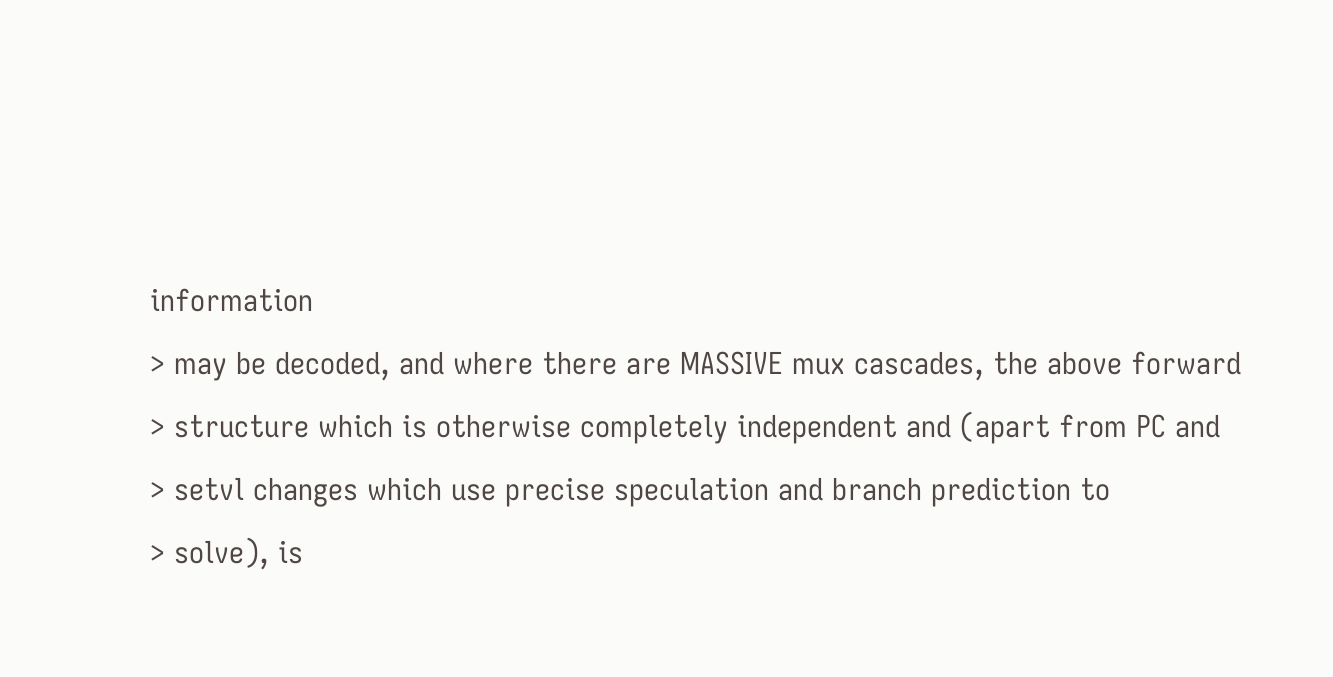information
> may be decoded, and where there are MASSIVE mux cascades, the above forward
> structure which is otherwise completely independent and (apart from PC and
> setvl changes which use precise speculation and branch prediction to
> solve), is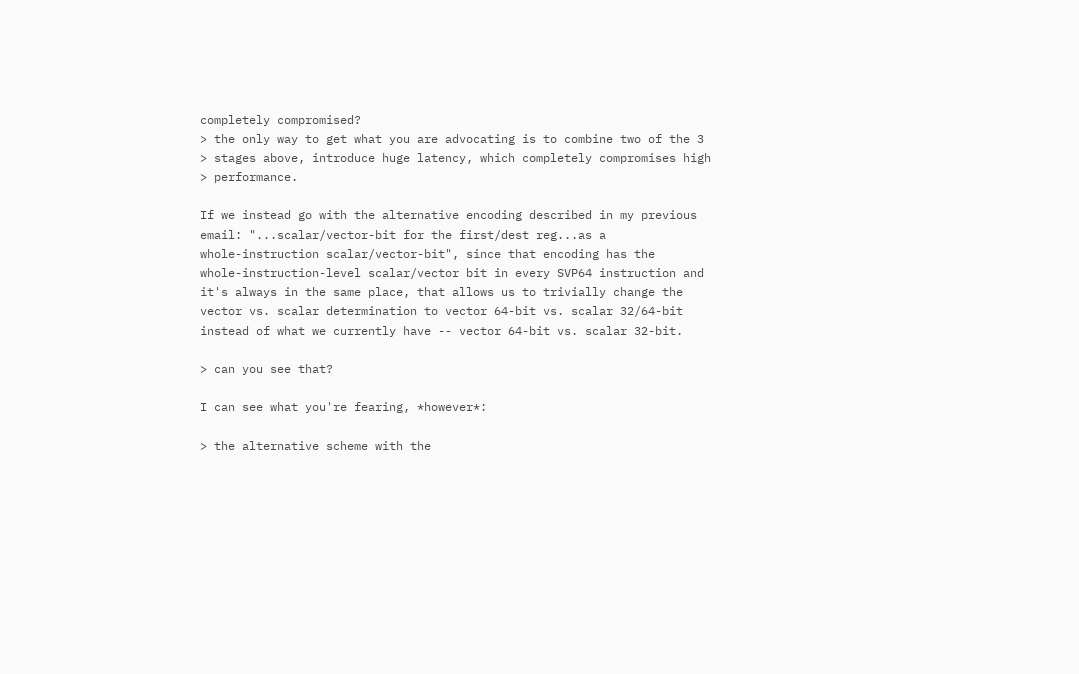completely compromised?
> the only way to get what you are advocating is to combine two of the 3
> stages above, introduce huge latency, which completely compromises high
> performance.

If we instead go with the alternative encoding described in my previous
email: "...scalar/vector-bit for the first/dest reg...as a
whole-instruction scalar/vector-bit", since that encoding has the
whole-instruction-level scalar/vector bit in every SVP64 instruction and
it's always in the same place, that allows us to trivially change the
vector vs. scalar determination to vector 64-bit vs. scalar 32/64-bit
instead of what we currently have -- vector 64-bit vs. scalar 32-bit.

> can you see that?

I can see what you're fearing, *however*:

> the alternative scheme with the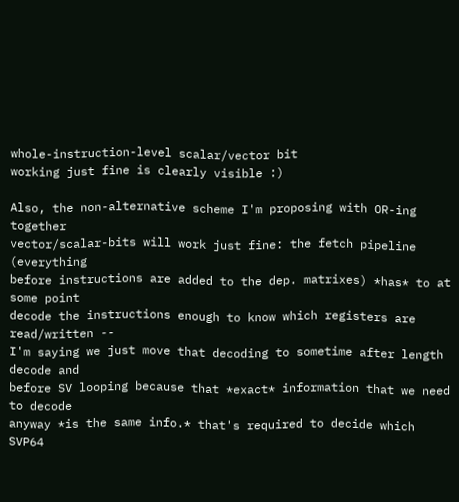whole-instruction-level scalar/vector bit
working just fine is clearly visible :)

Also, the non-alternative scheme I'm proposing with OR-ing together
vector/scalar-bits will work just fine: the fetch pipeline (everything
before instructions are added to the dep. matrixes) *has* to at some point
decode the instructions enough to know which registers are read/written --
I'm saying we just move that decoding to sometime after length decode and
before SV looping because that *exact* information that we need to decode
anyway *is the same info.* that's required to decide which SVP64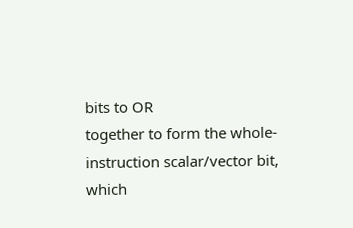bits to OR
together to form the whole-instruction scalar/vector bit, which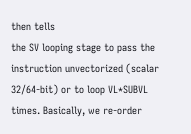then tells
the SV looping stage to pass the instruction unvectorized (scalar
32/64-bit) or to loop VL*SUBVL times. Basically, we re-order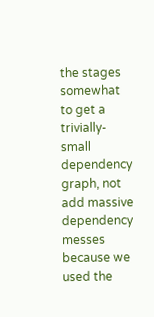the stages
somewhat to get a trivially-small dependency graph, not add massive
dependency messes because we used the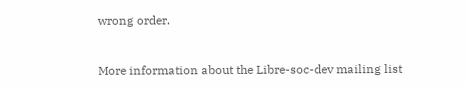wrong order.


More information about the Libre-soc-dev mailing list